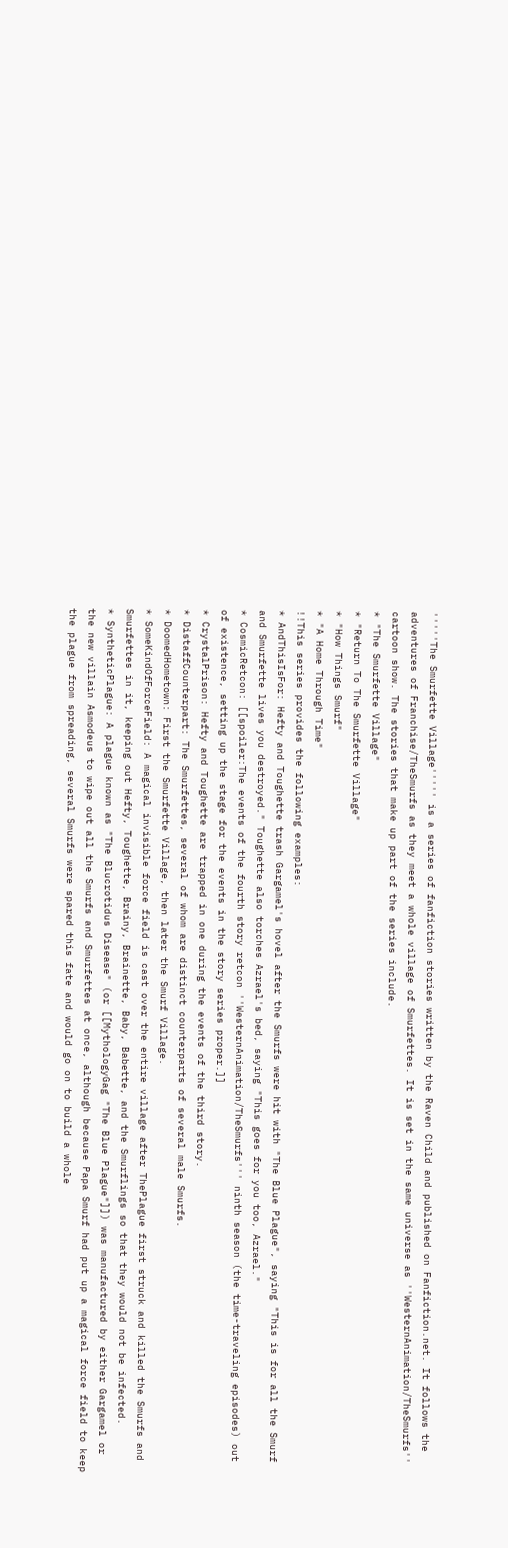'''''The Smurfette Village''''' is a series of fanfiction stories written by the Raven Child and published on Fanfiction.net. It follows the adventures of Franchise/TheSmurfs as they meet a whole village of Smurfettes. It is set in the same universe as ''WesternAnimation/TheSmurfs'' cartoon show. The stories that make up part of the series include.
* "The Smurfette Village"
* "Return To The Smurfette Village"
* "How Things Smurf"
* "A Home Through Time"
!!This series provides the following examples:
* AndThisIsFor: Hefty and Toughette trash Gargamel's hovel after the Smurfs were hit with "The Blue Plague", saying "This is for all the Smurf and Smurfette lives you destroyed." Toughette also torches Azrael's bed, saying "This goes for you too, Azrael."
* CosmicRetcon: [[spoiler:The events of the fourth story retcon ''WesternAnimation/TheSmurfs''' ninth season (the time-traveling episodes) out of existence, setting up the stage for the events in the story series proper.]]
* CrystalPrison: Hefty and Toughette are trapped in one during the events of the third story.
* DistaffCounterpart: The Smurfettes, several of whom are distinct counterparts of several male Smurfs.
* DoomedHometown: First the Smurfette Village, then later the Smurf Village.
* SomeKindOfForceField: A magical invisible force field is cast over the entire village after ThePlague first struck and killed the Smurfs and Smurfettes in it, keeping out Hefty, Toughette, Brainy, Brainette, Baby, Babette, and the Smurflings so that they would not be infected.
* SyntheticPlague: A plague known as "The Blucrotidus Disease" (or [[MythologyGag "The Blue Plague"]]) was manufactured by either Gargamel or the new villain Asmodeus to wipe out all the Smurfs and Smurfettes at once, although because Papa Smurf had put up a magical force field to keep the plague from spreading, several Smurfs were spared this fate and would go on to build a whole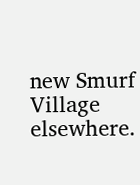new Smurf Village elsewhere.